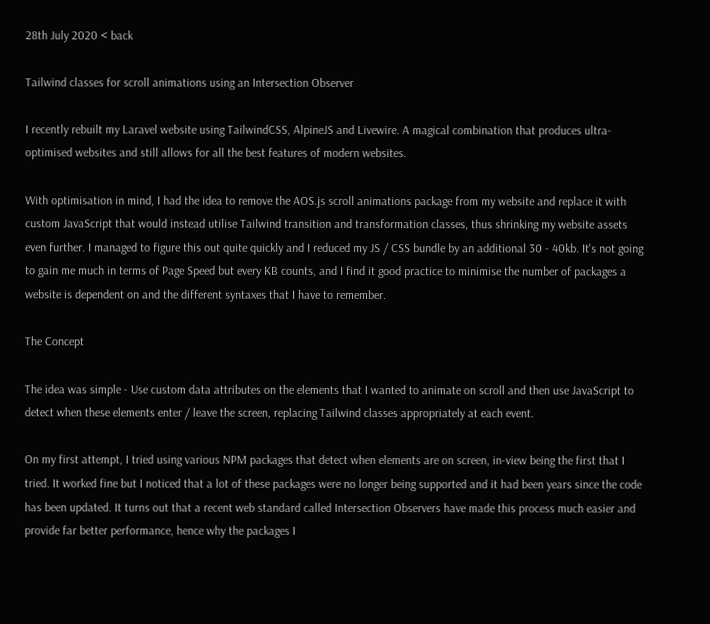28th July 2020 < back

Tailwind classes for scroll animations using an Intersection Observer

I recently rebuilt my Laravel website using TailwindCSS, AlpineJS and Livewire. A magical combination that produces ultra-optimised websites and still allows for all the best features of modern websites.

With optimisation in mind, I had the idea to remove the AOS.js scroll animations package from my website and replace it with custom JavaScript that would instead utilise Tailwind transition and transformation classes, thus shrinking my website assets even further. I managed to figure this out quite quickly and I reduced my JS / CSS bundle by an additional 30 - 40kb. It's not going to gain me much in terms of Page Speed but every KB counts, and I find it good practice to minimise the number of packages a website is dependent on and the different syntaxes that I have to remember.

The Concept

The idea was simple - Use custom data attributes on the elements that I wanted to animate on scroll and then use JavaScript to detect when these elements enter / leave the screen, replacing Tailwind classes appropriately at each event.

On my first attempt, I tried using various NPM packages that detect when elements are on screen, in-view being the first that I tried. It worked fine but I noticed that a lot of these packages were no longer being supported and it had been years since the code has been updated. It turns out that a recent web standard called Intersection Observers have made this process much easier and provide far better performance, hence why the packages I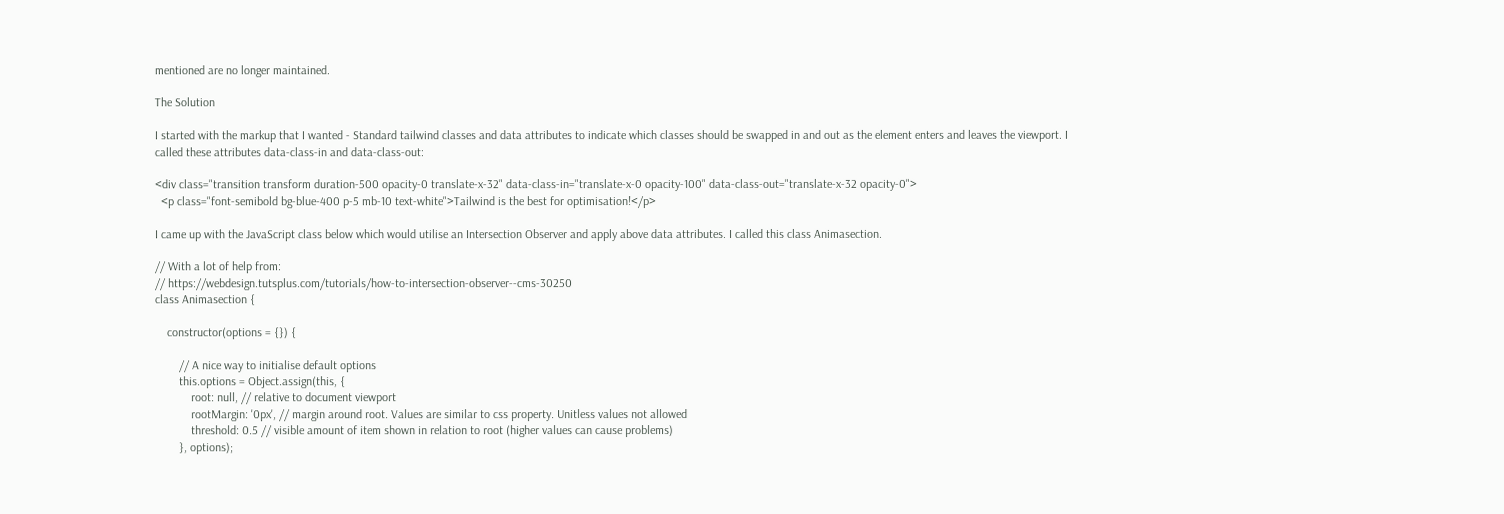mentioned are no longer maintained.

The Solution

I started with the markup that I wanted - Standard tailwind classes and data attributes to indicate which classes should be swapped in and out as the element enters and leaves the viewport. I called these attributes data-class-in and data-class-out:

<div class="transition transform duration-500 opacity-0 translate-x-32" data-class-in="translate-x-0 opacity-100" data-class-out="translate-x-32 opacity-0">
  <p class="font-semibold bg-blue-400 p-5 mb-10 text-white">Tailwind is the best for optimisation!</p>

I came up with the JavaScript class below which would utilise an Intersection Observer and apply above data attributes. I called this class Animasection.

// With a lot of help from:
// https://webdesign.tutsplus.com/tutorials/how-to-intersection-observer--cms-30250
class Animasection {

    constructor(options = {}) {

        // A nice way to initialise default options
        this.options = Object.assign(this, {
            root: null, // relative to document viewport
            rootMargin: '0px', // margin around root. Values are similar to css property. Unitless values not allowed
            threshold: 0.5 // visible amount of item shown in relation to root (higher values can cause problems)
        }, options);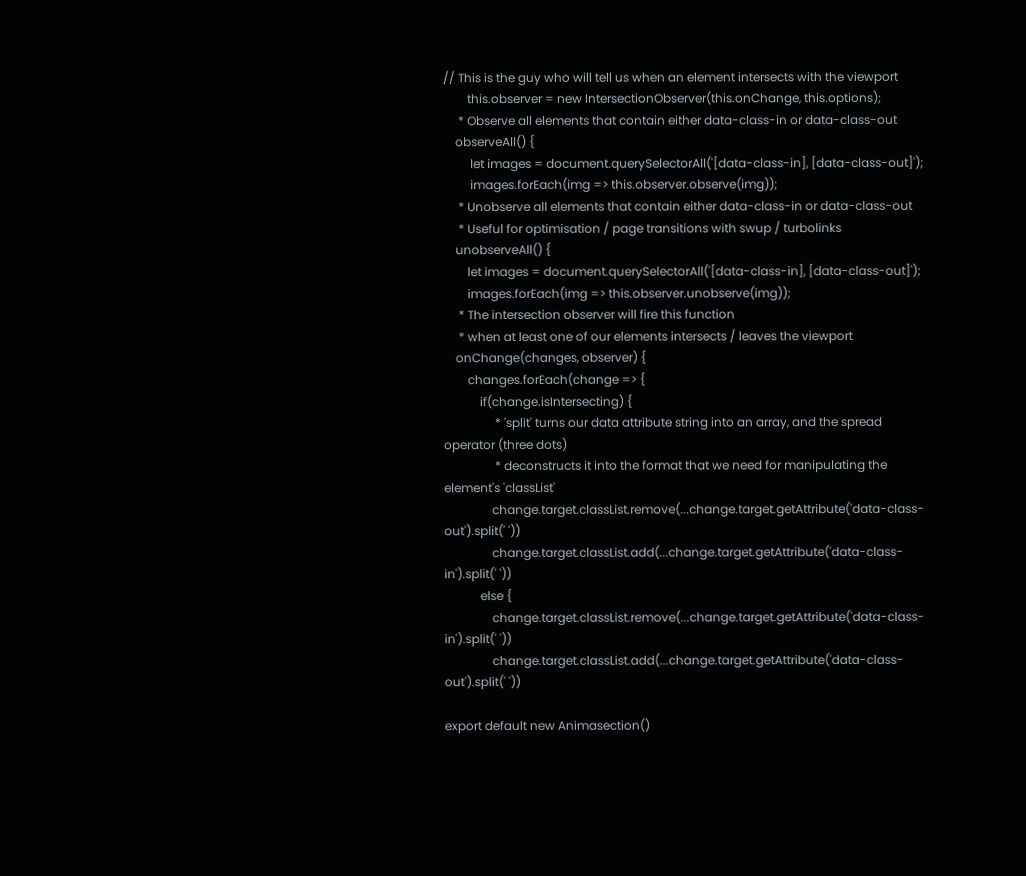// This is the guy who will tell us when an element intersects with the viewport
        this.observer = new IntersectionObserver(this.onChange, this.options);
     * Observe all elements that contain either data-class-in or data-class-out
    observeAll() {
         let images = document.querySelectorAll('[data-class-in], [data-class-out]');
         images.forEach(img => this.observer.observe(img));
     * Unobserve all elements that contain either data-class-in or data-class-out
     * Useful for optimisation / page transitions with swup / turbolinks
    unobserveAll() {
        let images = document.querySelectorAll('[data-class-in], [data-class-out]');
        images.forEach(img => this.observer.unobserve(img));
     * The intersection observer will fire this function
     * when at least one of our elements intersects / leaves the viewport
    onChange(changes, observer) {
        changes.forEach(change => {
            if(change.isIntersecting) {
                 * 'split' turns our data attribute string into an array, and the spread operator (three dots)
                 * deconstructs it into the format that we need for manipulating the element's 'classList'
                change.target.classList.remove(...change.target.getAttribute('data-class-out').split(' '))
                change.target.classList.add(...change.target.getAttribute('data-class-in').split(' '))
            else {
                change.target.classList.remove(...change.target.getAttribute('data-class-in').split(' '))
                change.target.classList.add(...change.target.getAttribute('data-class-out').split(' '))

export default new Animasection()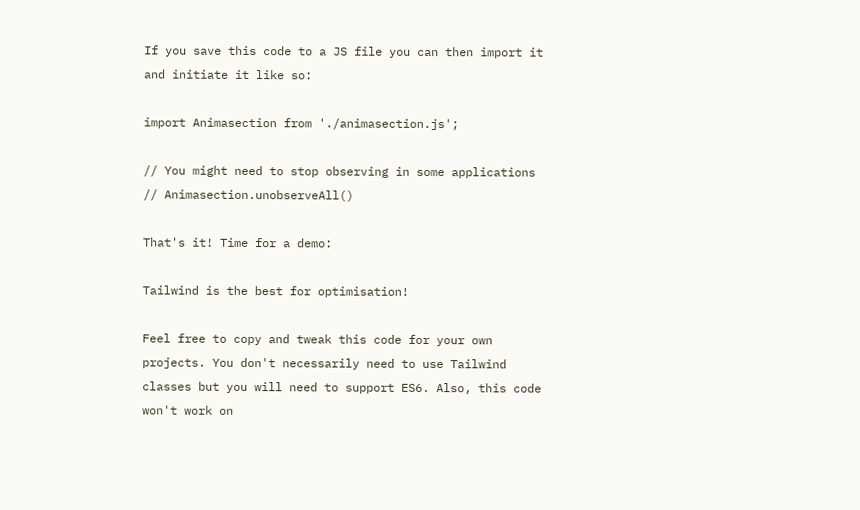If you save this code to a JS file you can then import it and initiate it like so:

import Animasection from './animasection.js';

// You might need to stop observing in some applications
// Animasection.unobserveAll()

That's it! Time for a demo:

Tailwind is the best for optimisation!

Feel free to copy and tweak this code for your own projects. You don't necessarily need to use Tailwind classes but you will need to support ES6. Also, this code won't work on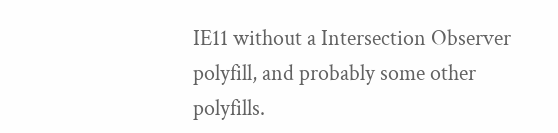IE11 without a Intersection Observer polyfill, and probably some other polyfills.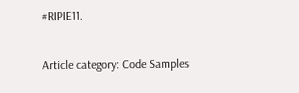#RIPIE11.

Article category: Code Samples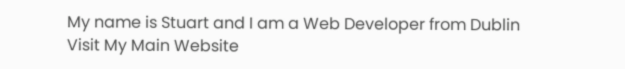My name is Stuart and I am a Web Developer from Dublin
Visit My Main Website